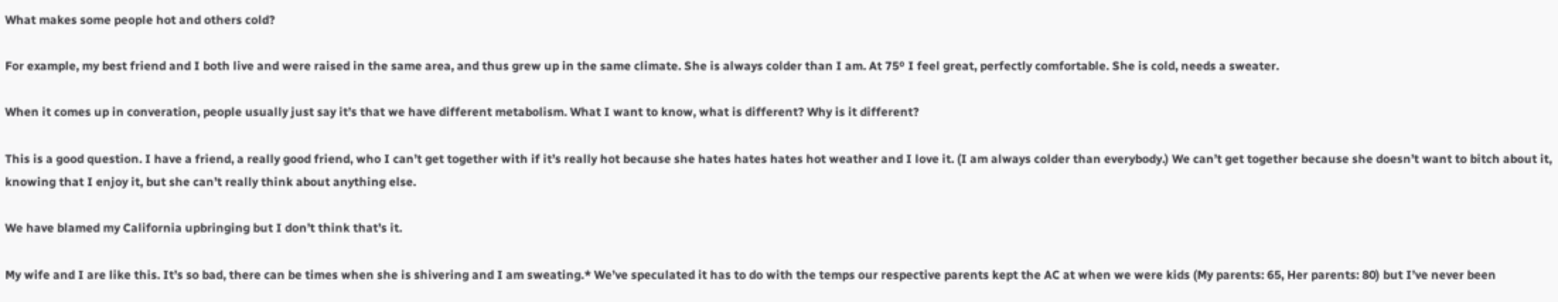What makes some people hot and others cold?

For example, my best friend and I both live and were raised in the same area, and thus grew up in the same climate. She is always colder than I am. At 75º I feel great, perfectly comfortable. She is cold, needs a sweater.

When it comes up in converation, people usually just say it’s that we have different metabolism. What I want to know, what is different? Why is it different?

This is a good question. I have a friend, a really good friend, who I can’t get together with if it’s really hot because she hates hates hates hot weather and I love it. (I am always colder than everybody.) We can’t get together because she doesn’t want to bitch about it, knowing that I enjoy it, but she can’t really think about anything else.

We have blamed my California upbringing but I don’t think that’s it.

My wife and I are like this. It’s so bad, there can be times when she is shivering and I am sweating.* We’ve speculated it has to do with the temps our respective parents kept the AC at when we were kids (My parents: 65, Her parents: 80) but I’ve never been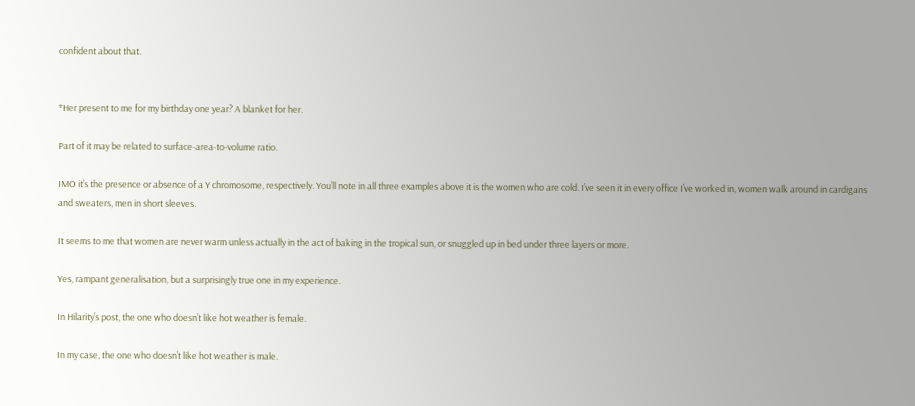confident about that.


*Her present to me for my birthday one year? A blanket for her.

Part of it may be related to surface-area-to-volume ratio.

IMO it’s the presence or absence of a Y chromosome, respectively. You’ll note in all three examples above it is the women who are cold. I’ve seen it in every office I’ve worked in, women walk around in cardigans and sweaters, men in short sleeves.

It seems to me that women are never warm unless actually in the act of baking in the tropical sun, or snuggled up in bed under three layers or more.

Yes, rampant generalisation, but a surprisingly true one in my experience.

In Hilarity’s post, the one who doesn’t like hot weather is female.

In my case, the one who doesn’t like hot weather is male.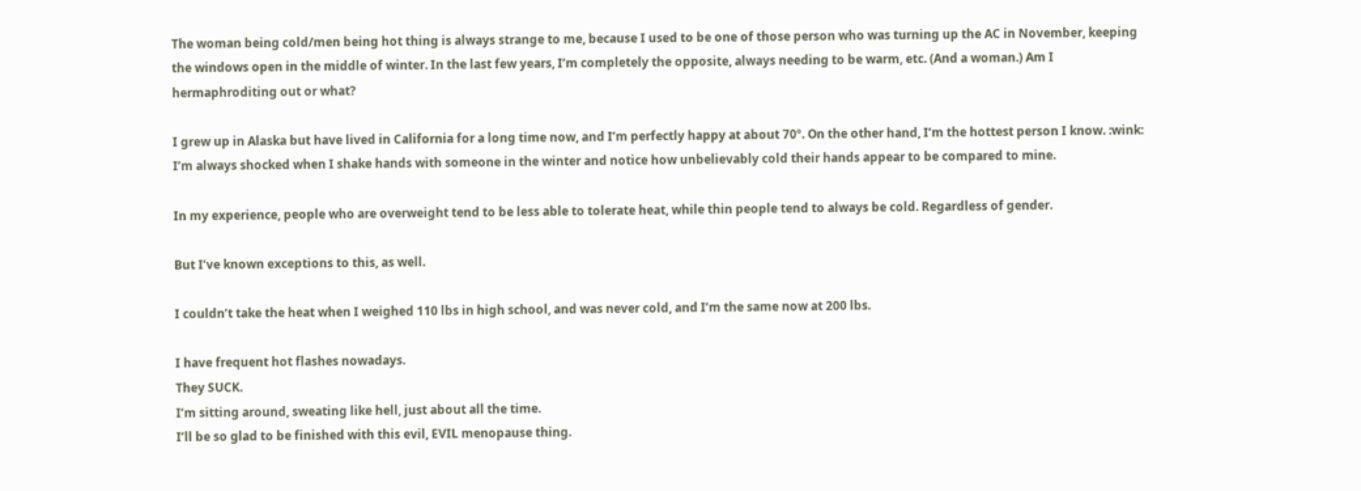The woman being cold/men being hot thing is always strange to me, because I used to be one of those person who was turning up the AC in November, keeping the windows open in the middle of winter. In the last few years, I’m completely the opposite, always needing to be warm, etc. (And a woman.) Am I hermaphroditing out or what?

I grew up in Alaska but have lived in California for a long time now, and I’m perfectly happy at about 70º. On the other hand, I’m the hottest person I know. :wink: I’m always shocked when I shake hands with someone in the winter and notice how unbelievably cold their hands appear to be compared to mine.

In my experience, people who are overweight tend to be less able to tolerate heat, while thin people tend to always be cold. Regardless of gender.

But I’ve known exceptions to this, as well.

I couldn’t take the heat when I weighed 110 lbs in high school, and was never cold, and I’m the same now at 200 lbs.

I have frequent hot flashes nowadays.
They SUCK.
I’m sitting around, sweating like hell, just about all the time.
I’ll be so glad to be finished with this evil, EVIL menopause thing.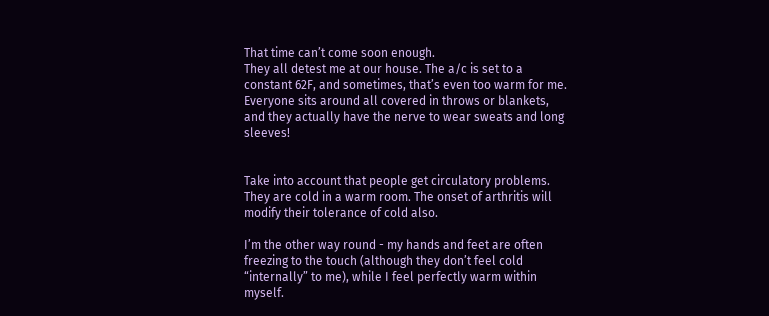That time can’t come soon enough.
They all detest me at our house. The a/c is set to a constant 62F, and sometimes, that’s even too warm for me. Everyone sits around all covered in throws or blankets, and they actually have the nerve to wear sweats and long sleeves!


Take into account that people get circulatory problems. They are cold in a warm room. The onset of arthritis will modify their tolerance of cold also.

I’m the other way round - my hands and feet are often freezing to the touch (although they don’t feel cold “internally” to me), while I feel perfectly warm within myself.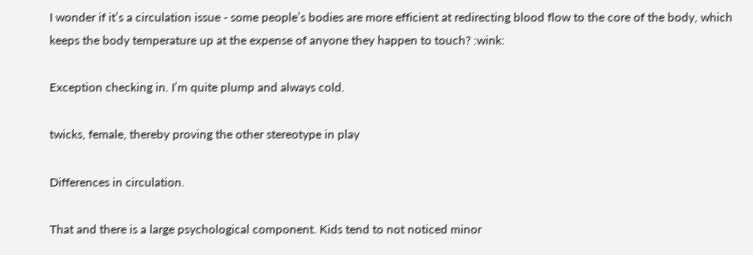I wonder if it’s a circulation issue - some people’s bodies are more efficient at redirecting blood flow to the core of the body, which keeps the body temperature up at the expense of anyone they happen to touch? :wink:

Exception checking in. I’m quite plump and always cold.

twicks, female, thereby proving the other stereotype in play

Differences in circulation.

That and there is a large psychological component. Kids tend to not noticed minor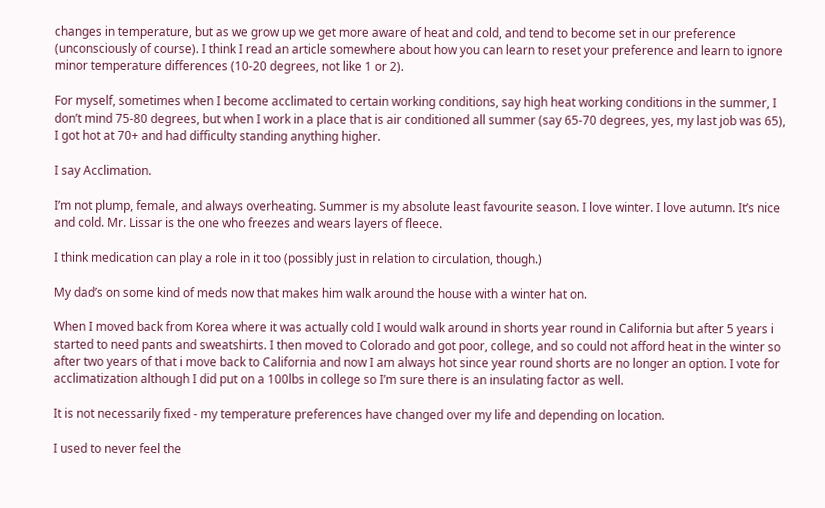changes in temperature, but as we grow up we get more aware of heat and cold, and tend to become set in our preference (unconsciously of course). I think I read an article somewhere about how you can learn to reset your preference and learn to ignore minor temperature differences (10-20 degrees, not like 1 or 2).

For myself, sometimes when I become acclimated to certain working conditions, say high heat working conditions in the summer, I don’t mind 75-80 degrees, but when I work in a place that is air conditioned all summer (say 65-70 degrees, yes, my last job was 65), I got hot at 70+ and had difficulty standing anything higher.

I say Acclimation.

I’m not plump, female, and always overheating. Summer is my absolute least favourite season. I love winter. I love autumn. It’s nice and cold. Mr. Lissar is the one who freezes and wears layers of fleece.

I think medication can play a role in it too (possibly just in relation to circulation, though.)

My dad’s on some kind of meds now that makes him walk around the house with a winter hat on.

When I moved back from Korea where it was actually cold I would walk around in shorts year round in California but after 5 years i started to need pants and sweatshirts. I then moved to Colorado and got poor, college, and so could not afford heat in the winter so after two years of that i move back to California and now I am always hot since year round shorts are no longer an option. I vote for acclimatization although I did put on a 100lbs in college so I’m sure there is an insulating factor as well.

It is not necessarily fixed - my temperature preferences have changed over my life and depending on location.

I used to never feel the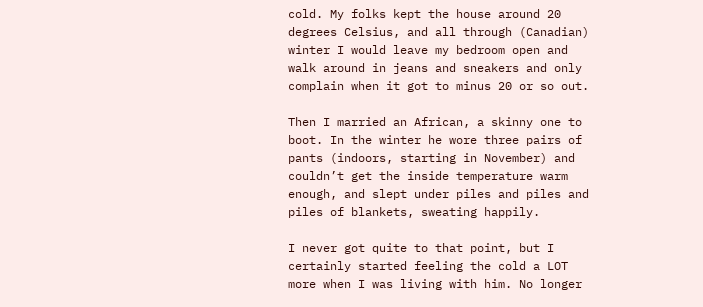cold. My folks kept the house around 20 degrees Celsius, and all through (Canadian) winter I would leave my bedroom open and walk around in jeans and sneakers and only complain when it got to minus 20 or so out.

Then I married an African, a skinny one to boot. In the winter he wore three pairs of pants (indoors, starting in November) and couldn’t get the inside temperature warm enough, and slept under piles and piles and piles of blankets, sweating happily.

I never got quite to that point, but I certainly started feeling the cold a LOT more when I was living with him. No longer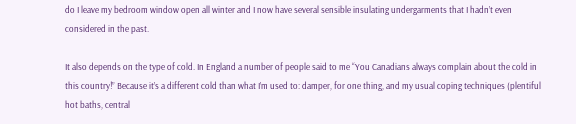do I leave my bedroom window open all winter and I now have several sensible insulating undergarments that I hadn’t even considered in the past.

It also depends on the type of cold. In England a number of people said to me “You Canadians always complain about the cold in this country!” Because it’s a different cold than what I’m used to: damper, for one thing, and my usual coping techniques (plentiful hot baths, central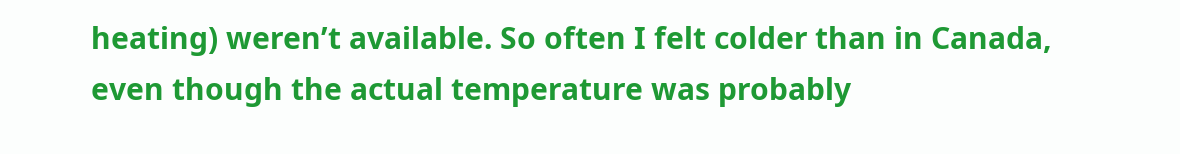heating) weren’t available. So often I felt colder than in Canada, even though the actual temperature was probably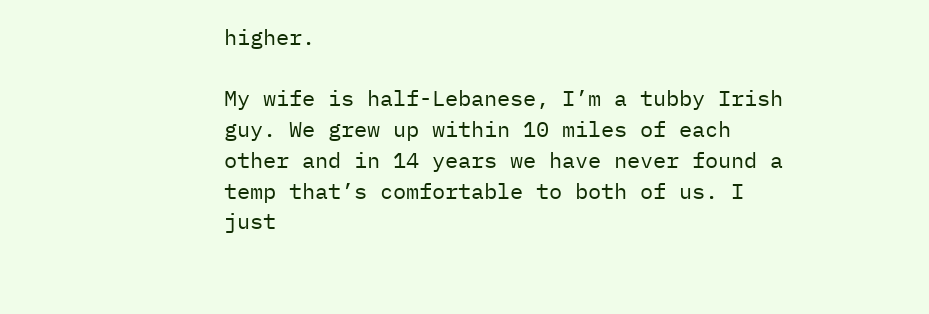higher.

My wife is half-Lebanese, I’m a tubby Irish guy. We grew up within 10 miles of each other and in 14 years we have never found a temp that’s comfortable to both of us. I just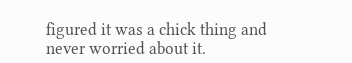figured it was a chick thing and never worried about it.